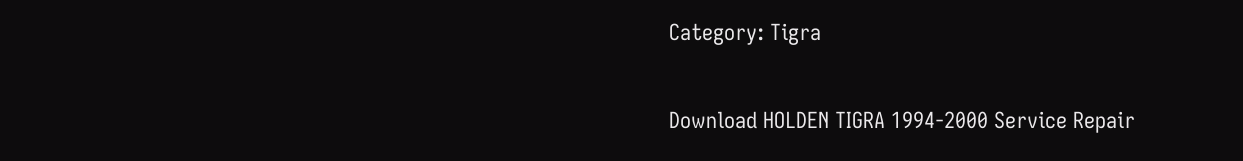Category: Tigra

Download HOLDEN TIGRA 1994-2000 Service Repair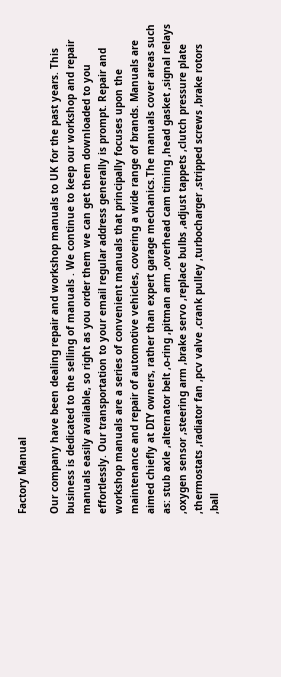Factory Manual

Our company have been dealing repair and workshop manuals to UK for the past years. This business is dedicated to the selling of manuals . We continue to keep our workshop and repair manuals easily available, so right as you order them we can get them downloaded to you effortlessly. Our transportation to your email regular address generally is prompt. Repair and workshop manuals are a series of convenient manuals that principally focuses upon the maintenance and repair of automotive vehicles, covering a wide range of brands. Manuals are aimed chiefly at DIY owners, rather than expert garage mechanics.The manuals cover areas such as: stub axle ,alternator belt ,o-ring ,pitman arm ,overhead cam timing ,head gasket ,signal relays ,oxygen sensor ,steering arm ,brake servo ,replace bulbs ,adjust tappets ,clutch pressure plate ,thermostats ,radiator fan ,pcv valve ,crank pulley ,turbocharger ,stripped screws ,brake rotors ,ball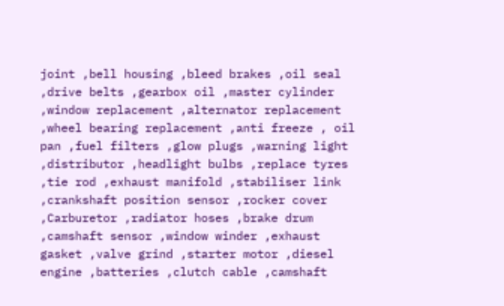joint ,bell housing ,bleed brakes ,oil seal ,drive belts ,gearbox oil ,master cylinder ,window replacement ,alternator replacement ,wheel bearing replacement ,anti freeze , oil pan ,fuel filters ,glow plugs ,warning light ,distributor ,headlight bulbs ,replace tyres ,tie rod ,exhaust manifold ,stabiliser link ,crankshaft position sensor ,rocker cover ,Carburetor ,radiator hoses ,brake drum ,camshaft sensor ,window winder ,exhaust gasket ,valve grind ,starter motor ,diesel engine ,batteries ,clutch cable ,camshaft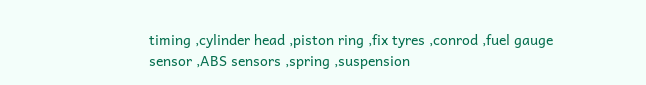timing ,cylinder head ,piston ring ,fix tyres ,conrod ,fuel gauge sensor ,ABS sensors ,spring ,suspension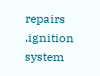repairs ,ignition system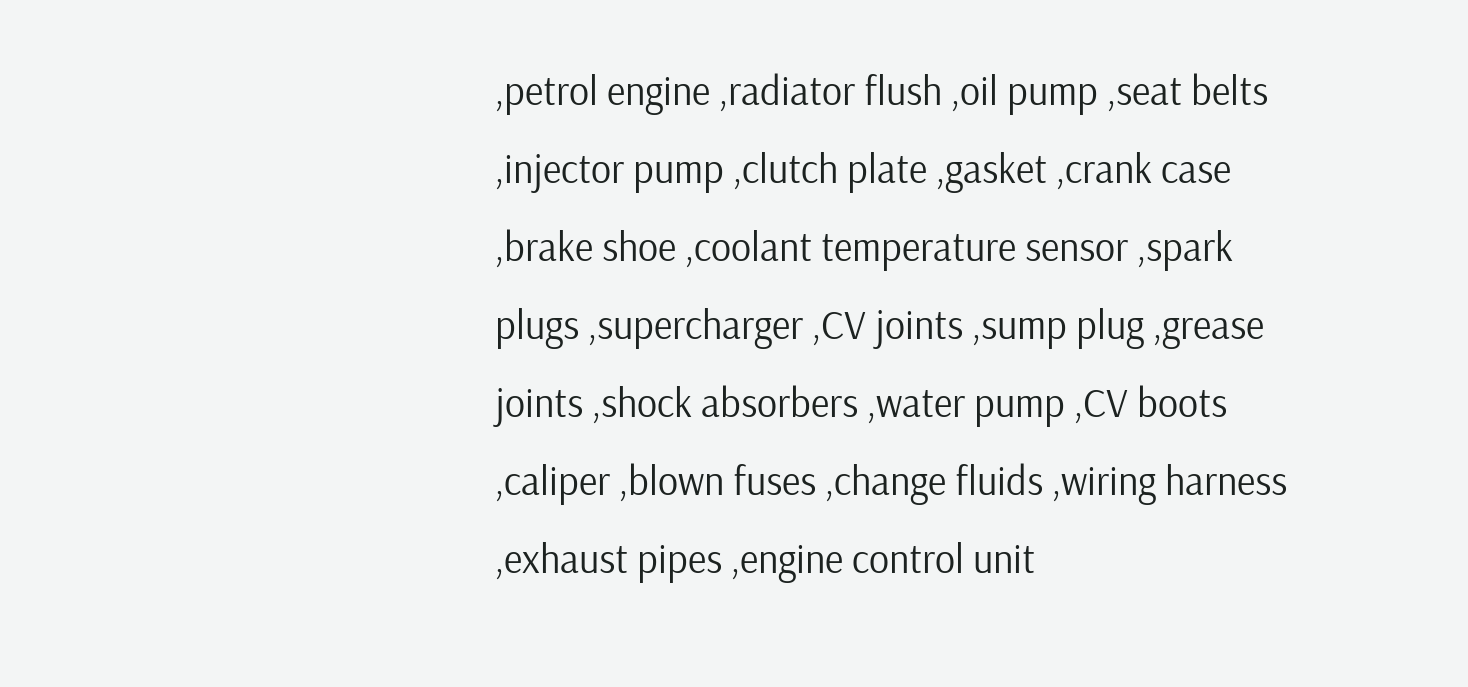,petrol engine ,radiator flush ,oil pump ,seat belts ,injector pump ,clutch plate ,gasket ,crank case ,brake shoe ,coolant temperature sensor ,spark plugs ,supercharger ,CV joints ,sump plug ,grease joints ,shock absorbers ,water pump ,CV boots ,caliper ,blown fuses ,change fluids ,wiring harness ,exhaust pipes ,engine control unit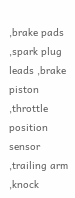,brake pads ,spark plug leads ,brake piston ,throttle position sensor ,trailing arm ,knock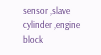sensor ,slave cylinder ,engine block